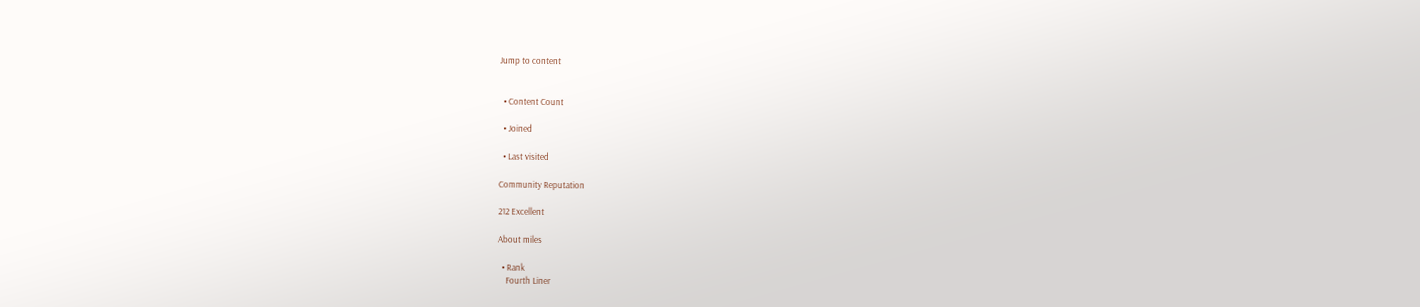Jump to content


  • Content Count

  • Joined

  • Last visited

Community Reputation

212 Excellent

About miles

  • Rank
    Fourth Liner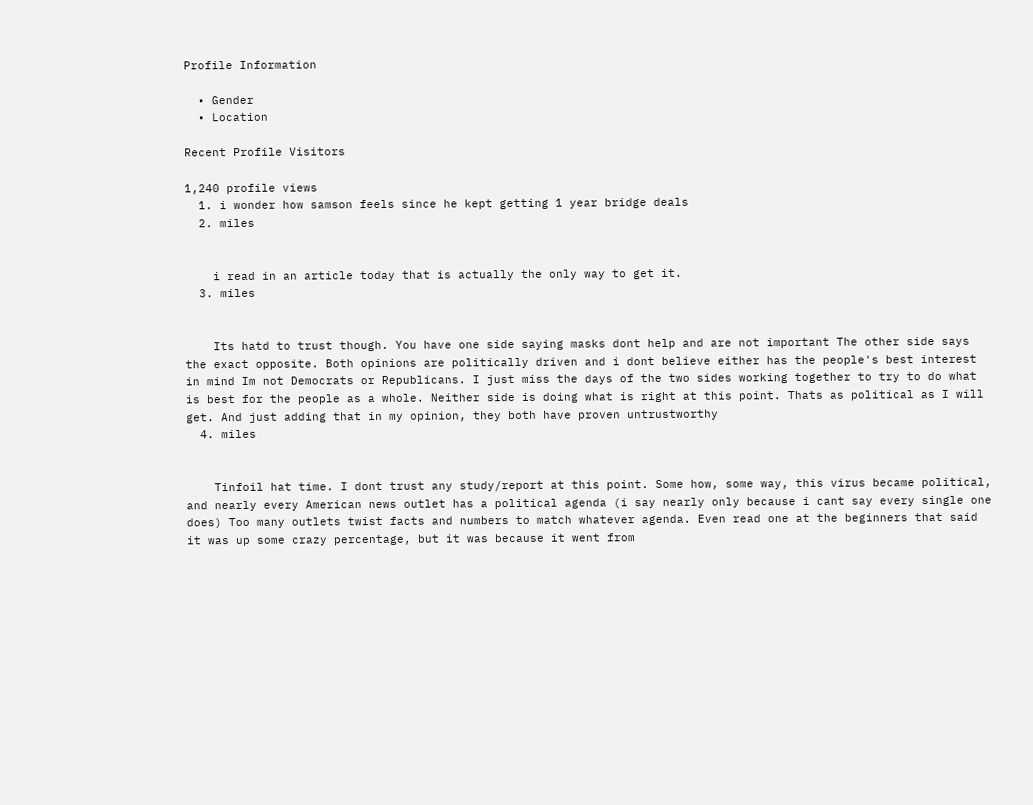Profile Information

  • Gender
  • Location

Recent Profile Visitors

1,240 profile views
  1. i wonder how samson feels since he kept getting 1 year bridge deals
  2. miles


    i read in an article today that is actually the only way to get it.
  3. miles


    Its hatd to trust though. You have one side saying masks dont help and are not important The other side says the exact opposite. Both opinions are politically driven and i dont believe either has the people's best interest in mind Im not Democrats or Republicans. I just miss the days of the two sides working together to try to do what is best for the people as a whole. Neither side is doing what is right at this point. Thats as political as I will get. And just adding that in my opinion, they both have proven untrustworthy
  4. miles


    Tinfoil hat time. I dont trust any study/report at this point. Some how, some way, this virus became political, and nearly every American news outlet has a political agenda (i say nearly only because i cant say every single one does) Too many outlets twist facts and numbers to match whatever agenda. Even read one at the beginners that said it was up some crazy percentage, but it was because it went from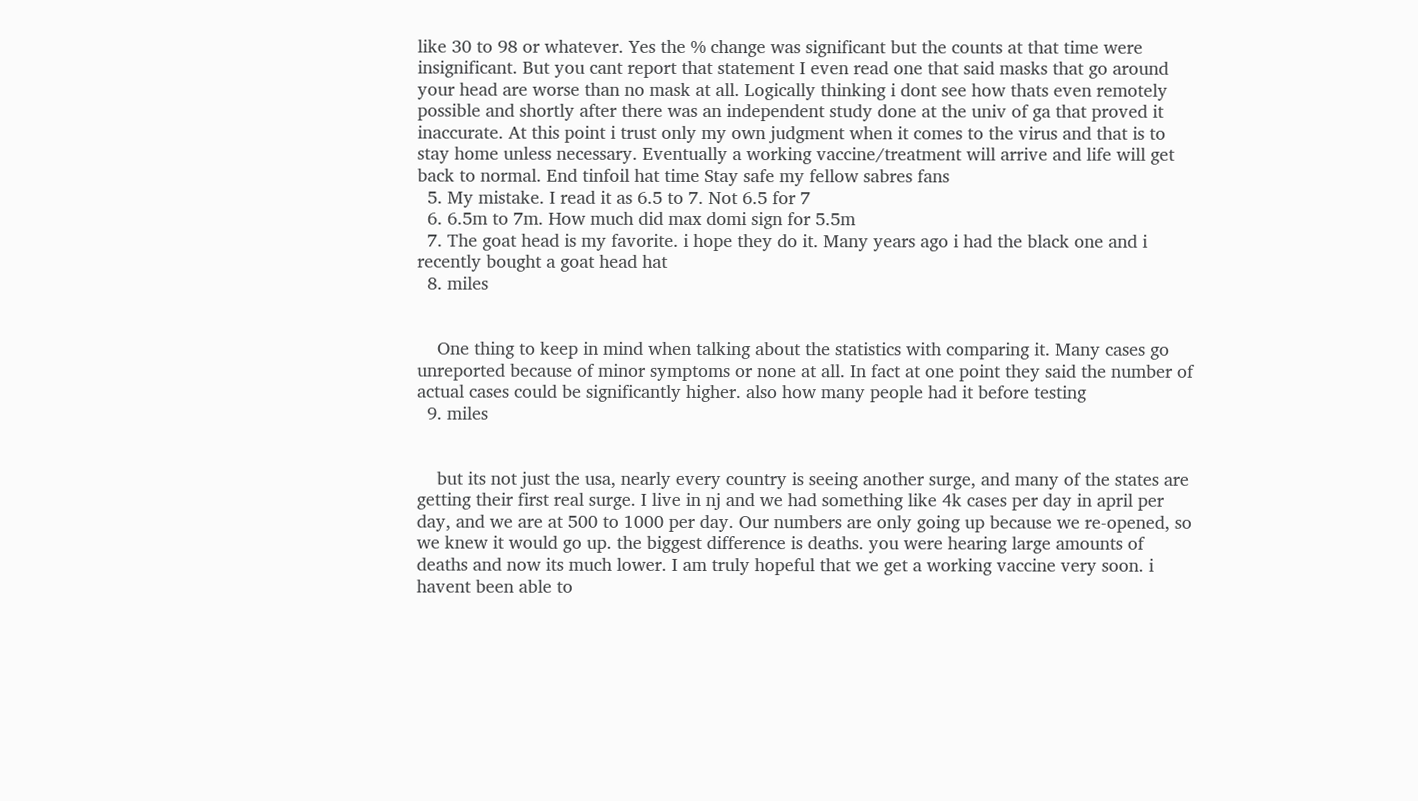like 30 to 98 or whatever. Yes the % change was significant but the counts at that time were insignificant. But you cant report that statement I even read one that said masks that go around your head are worse than no mask at all. Logically thinking i dont see how thats even remotely possible and shortly after there was an independent study done at the univ of ga that proved it inaccurate. At this point i trust only my own judgment when it comes to the virus and that is to stay home unless necessary. Eventually a working vaccine/treatment will arrive and life will get back to normal. End tinfoil hat time Stay safe my fellow sabres fans
  5. My mistake. I read it as 6.5 to 7. Not 6.5 for 7
  6. 6.5m to 7m. How much did max domi sign for 5.5m
  7. The goat head is my favorite. i hope they do it. Many years ago i had the black one and i recently bought a goat head hat
  8. miles


    One thing to keep in mind when talking about the statistics with comparing it. Many cases go unreported because of minor symptoms or none at all. In fact at one point they said the number of actual cases could be significantly higher. also how many people had it before testing
  9. miles


    but its not just the usa, nearly every country is seeing another surge, and many of the states are getting their first real surge. I live in nj and we had something like 4k cases per day in april per day, and we are at 500 to 1000 per day. Our numbers are only going up because we re-opened, so we knew it would go up. the biggest difference is deaths. you were hearing large amounts of deaths and now its much lower. I am truly hopeful that we get a working vaccine very soon. i havent been able to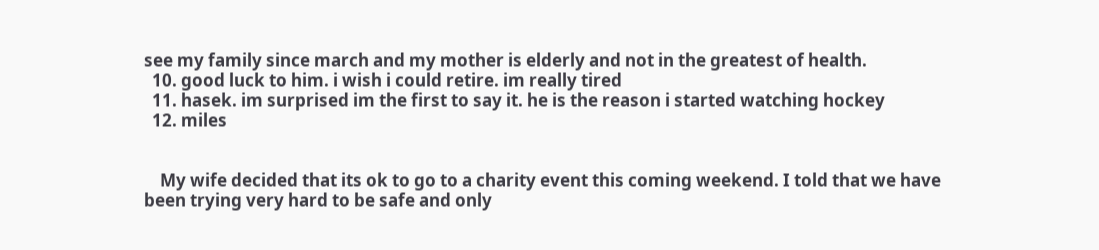see my family since march and my mother is elderly and not in the greatest of health.
  10. good luck to him. i wish i could retire. im really tired
  11. hasek. im surprised im the first to say it. he is the reason i started watching hockey
  12. miles


    My wife decided that its ok to go to a charity event this coming weekend. I told that we have been trying very hard to be safe and only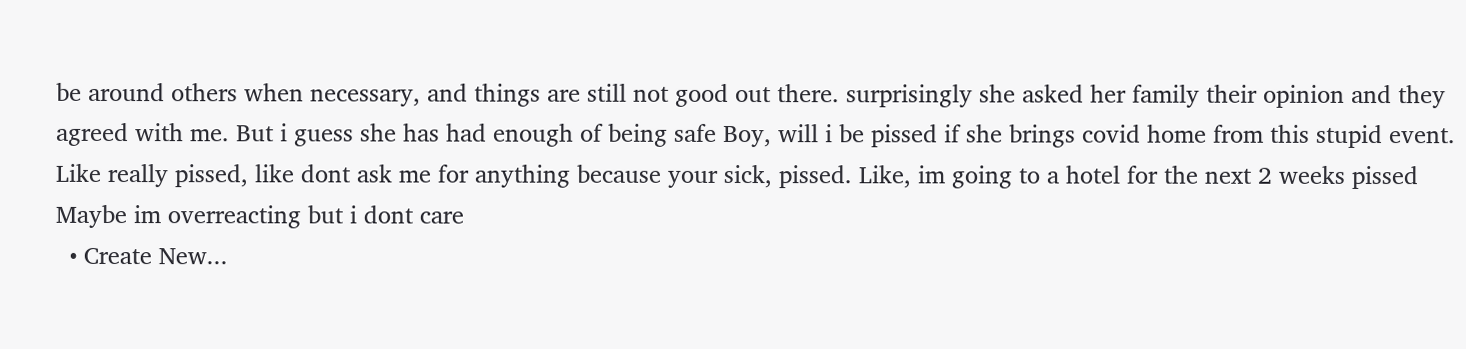be around others when necessary, and things are still not good out there. surprisingly she asked her family their opinion and they agreed with me. But i guess she has had enough of being safe Boy, will i be pissed if she brings covid home from this stupid event. Like really pissed, like dont ask me for anything because your sick, pissed. Like, im going to a hotel for the next 2 weeks pissed Maybe im overreacting but i dont care
  • Create New...